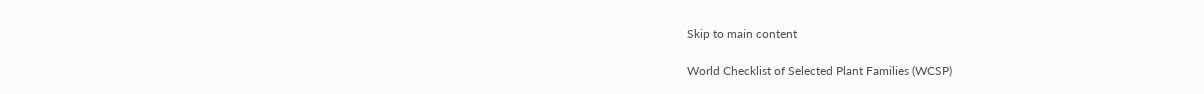Skip to main content

World Checklist of Selected Plant Families (WCSP)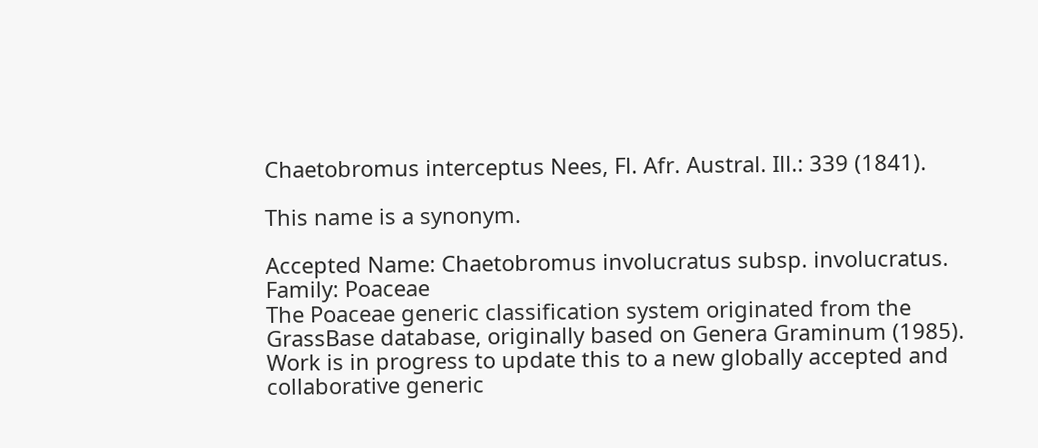Chaetobromus interceptus Nees, Fl. Afr. Austral. Ill.: 339 (1841).

This name is a synonym.

Accepted Name: Chaetobromus involucratus subsp. involucratus.
Family: Poaceae
The Poaceae generic classification system originated from the GrassBase database, originally based on Genera Graminum (1985). Work is in progress to update this to a new globally accepted and collaborative generic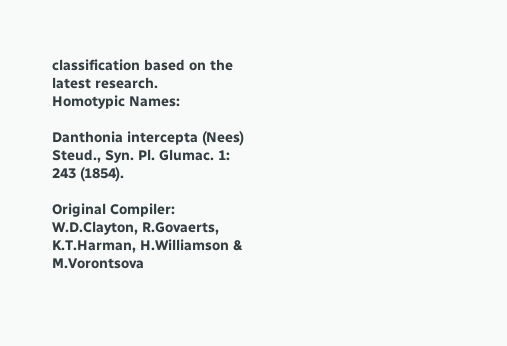classification based on the latest research.
Homotypic Names:

Danthonia intercepta (Nees) Steud., Syn. Pl. Glumac. 1: 243 (1854).

Original Compiler: W.D.Clayton, R.Govaerts, K.T.Harman, H.Williamson & M.Vorontsova